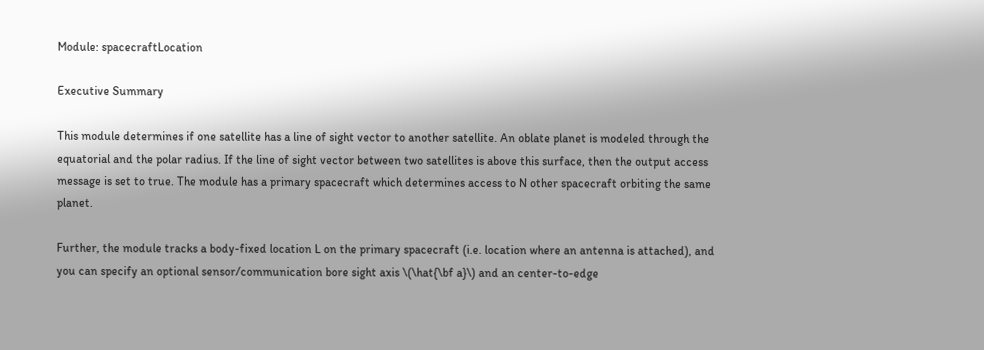Module: spacecraftLocation

Executive Summary

This module determines if one satellite has a line of sight vector to another satellite. An oblate planet is modeled through the equatorial and the polar radius. If the line of sight vector between two satellites is above this surface, then the output access message is set to true. The module has a primary spacecraft which determines access to N other spacecraft orbiting the same planet.

Further, the module tracks a body-fixed location L on the primary spacecraft (i.e. location where an antenna is attached), and you can specify an optional sensor/communication bore sight axis \(\hat{\bf a}\) and an center-to-edge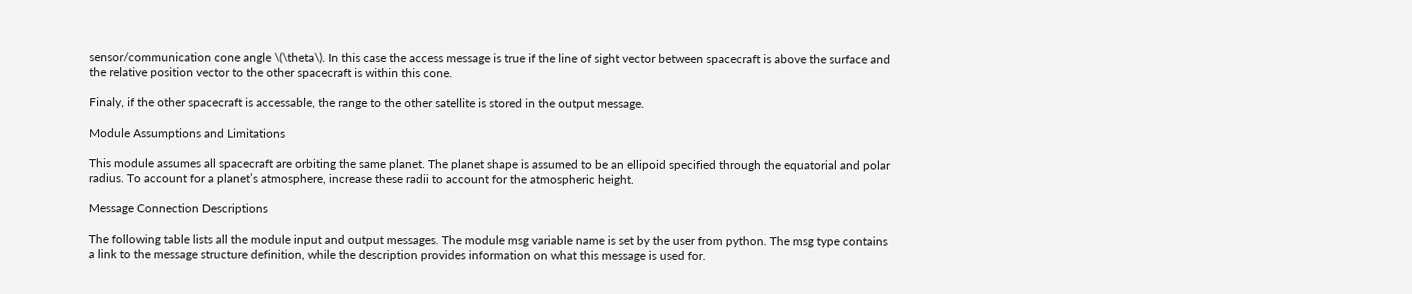sensor/communication cone angle \(\theta\). In this case the access message is true if the line of sight vector between spacecraft is above the surface and the relative position vector to the other spacecraft is within this cone.

Finaly, if the other spacecraft is accessable, the range to the other satellite is stored in the output message.

Module Assumptions and Limitations

This module assumes all spacecraft are orbiting the same planet. The planet shape is assumed to be an ellipoid specified through the equatorial and polar radius. To account for a planet’s atmosphere, increase these radii to account for the atmospheric height.

Message Connection Descriptions

The following table lists all the module input and output messages. The module msg variable name is set by the user from python. The msg type contains a link to the message structure definition, while the description provides information on what this message is used for.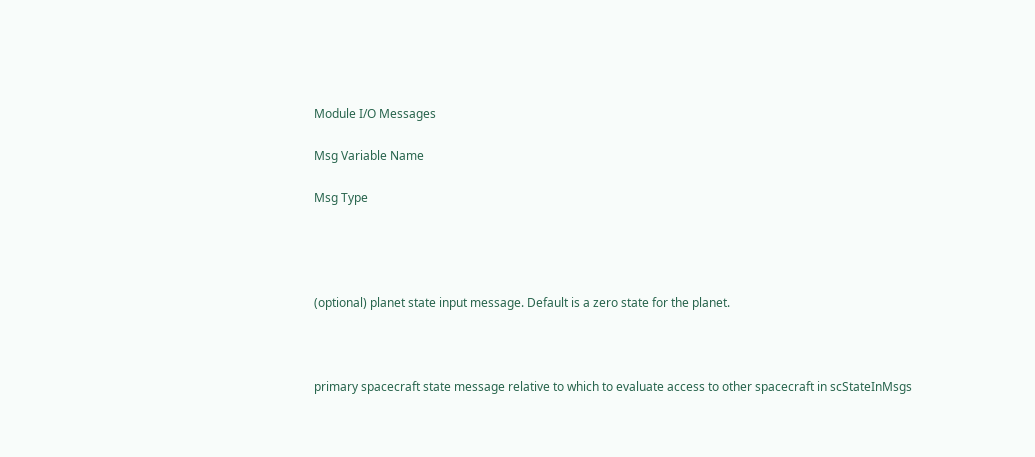Module I/O Messages

Msg Variable Name

Msg Type




(optional) planet state input message. Default is a zero state for the planet.



primary spacecraft state message relative to which to evaluate access to other spacecraft in scStateInMsgs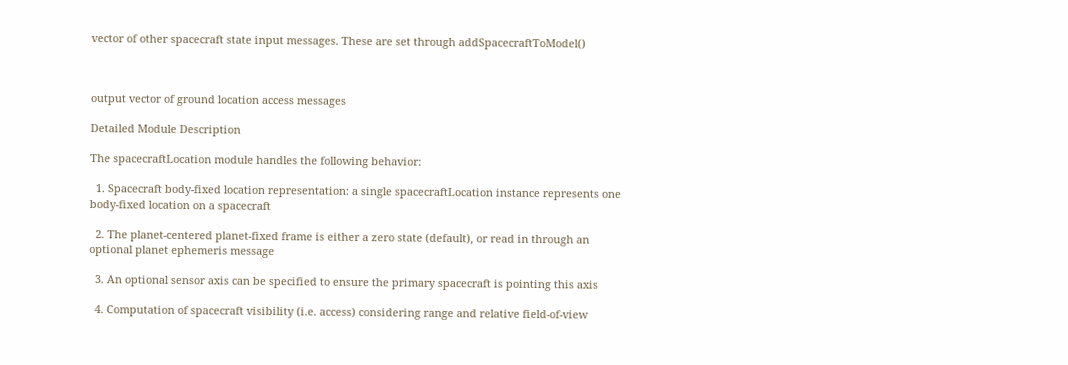vector of other spacecraft state input messages. These are set through addSpacecraftToModel()



output vector of ground location access messages

Detailed Module Description

The spacecraftLocation module handles the following behavior:

  1. Spacecraft body-fixed location representation: a single spacecraftLocation instance represents one body-fixed location on a spacecraft

  2. The planet-centered planet-fixed frame is either a zero state (default), or read in through an optional planet ephemeris message

  3. An optional sensor axis can be specified to ensure the primary spacecraft is pointing this axis

  4. Computation of spacecraft visibility (i.e. access) considering range and relative field-of-view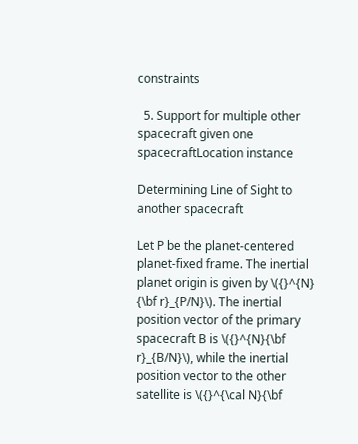constraints

  5. Support for multiple other spacecraft given one spacecraftLocation instance

Determining Line of Sight to another spacecraft

Let P be the planet-centered planet-fixed frame. The inertial planet origin is given by \({}^{N} {\bf r}_{P/N}\). The inertial position vector of the primary spacecraft B is \({}^{N}{\bf r}_{B/N}\), while the inertial position vector to the other satellite is \({}^{\cal N}{\bf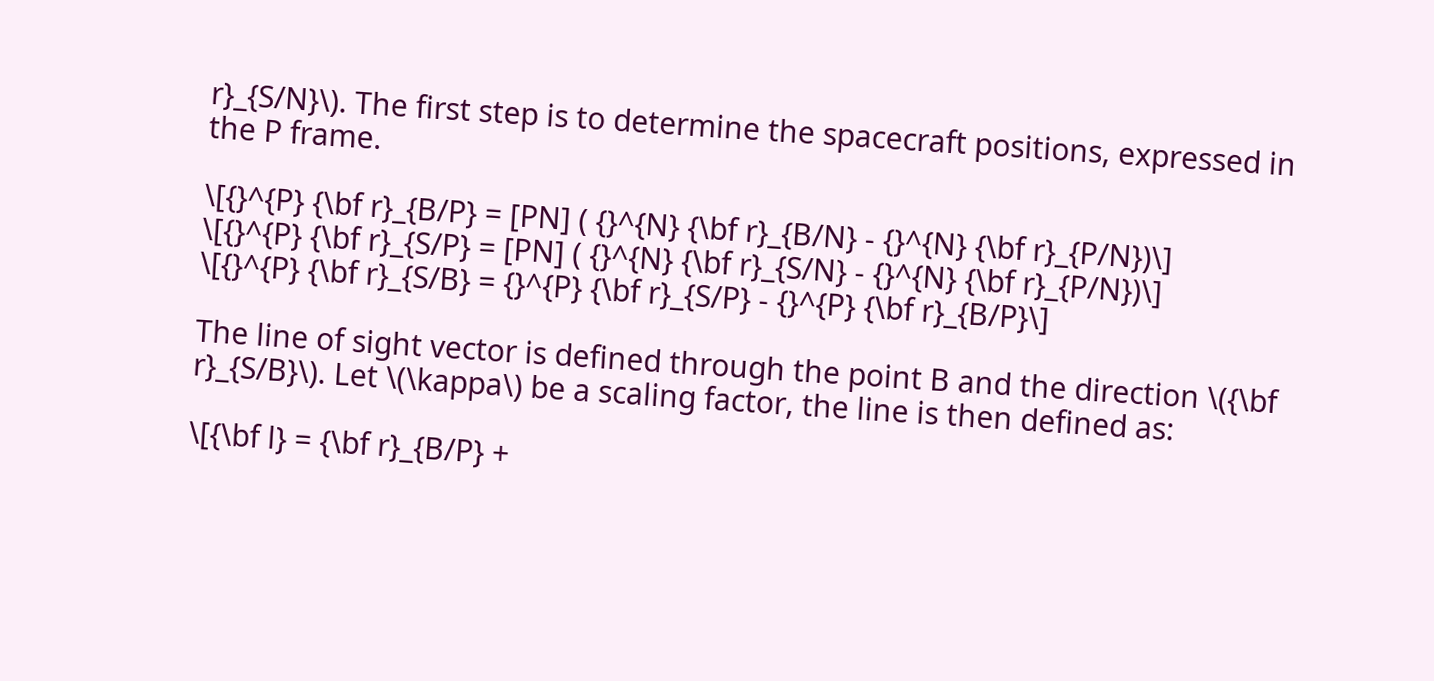r}_{S/N}\). The first step is to determine the spacecraft positions, expressed in the P frame.

\[{}^{P} {\bf r}_{B/P} = [PN] ( {}^{N} {\bf r}_{B/N} - {}^{N} {\bf r}_{P/N})\]
\[{}^{P} {\bf r}_{S/P} = [PN] ( {}^{N} {\bf r}_{S/N} - {}^{N} {\bf r}_{P/N})\]
\[{}^{P} {\bf r}_{S/B} = {}^{P} {\bf r}_{S/P} - {}^{P} {\bf r}_{B/P}\]

The line of sight vector is defined through the point B and the direction \({\bf r}_{S/B}\). Let \(\kappa\) be a scaling factor, the line is then defined as:

\[{\bf l} = {\bf r}_{B/P} +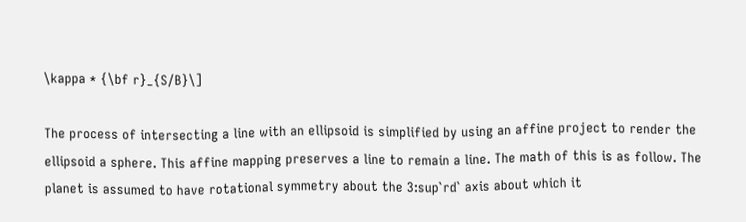\kappa * {\bf r}_{S/B}\]

The process of intersecting a line with an ellipsoid is simplified by using an affine project to render the ellipsoid a sphere. This affine mapping preserves a line to remain a line. The math of this is as follow. The planet is assumed to have rotational symmetry about the 3:sup`rd` axis about which it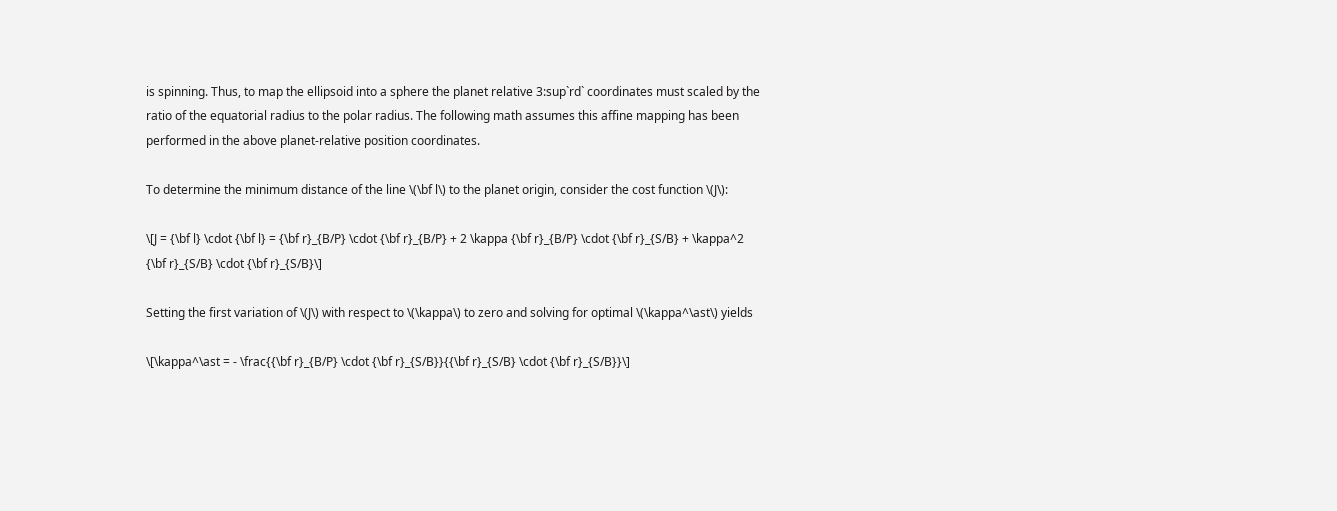is spinning. Thus, to map the ellipsoid into a sphere the planet relative 3:sup`rd` coordinates must scaled by the ratio of the equatorial radius to the polar radius. The following math assumes this affine mapping has been performed in the above planet-relative position coordinates.

To determine the minimum distance of the line \(\bf l\) to the planet origin, consider the cost function \(J\):

\[J = {\bf l} \cdot {\bf l} = {\bf r}_{B/P} \cdot {\bf r}_{B/P} + 2 \kappa {\bf r}_{B/P} \cdot {\bf r}_{S/B} + \kappa^2 {\bf r}_{S/B} \cdot {\bf r}_{S/B}\]

Setting the first variation of \(J\) with respect to \(\kappa\) to zero and solving for optimal \(\kappa^\ast\) yields

\[\kappa^\ast = - \frac{{\bf r}_{B/P} \cdot {\bf r}_{S/B}}{{\bf r}_{S/B} \cdot {\bf r}_{S/B}}\]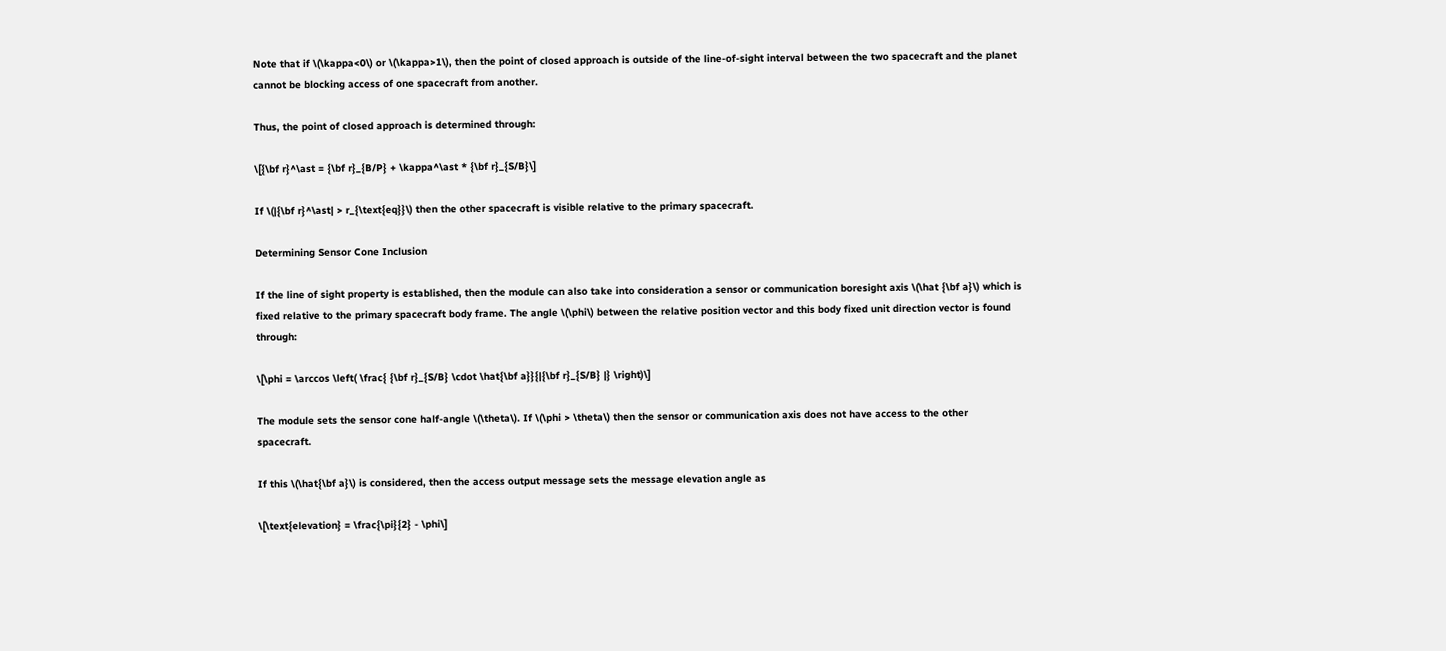Note that if \(\kappa<0\) or \(\kappa>1\), then the point of closed approach is outside of the line-of-sight interval between the two spacecraft and the planet cannot be blocking access of one spacecraft from another.

Thus, the point of closed approach is determined through:

\[{\bf r}^\ast = {\bf r}_{B/P} + \kappa^\ast * {\bf r}_{S/B}\]

If \(|{\bf r}^\ast| > r_{\text{eq}}\) then the other spacecraft is visible relative to the primary spacecraft.

Determining Sensor Cone Inclusion

If the line of sight property is established, then the module can also take into consideration a sensor or communication boresight axis \(\hat {\bf a}\) which is fixed relative to the primary spacecraft body frame. The angle \(\phi\) between the relative position vector and this body fixed unit direction vector is found through:

\[\phi = \arccos \left( \frac{ {\bf r}_{S/B} \cdot \hat{\bf a}}{|{\bf r}_{S/B} |} \right)\]

The module sets the sensor cone half-angle \(\theta\). If \(\phi > \theta\) then the sensor or communication axis does not have access to the other spacecraft.

If this \(\hat{\bf a}\) is considered, then the access output message sets the message elevation angle as

\[\text{elevation} = \frac{\pi}{2} - \phi\]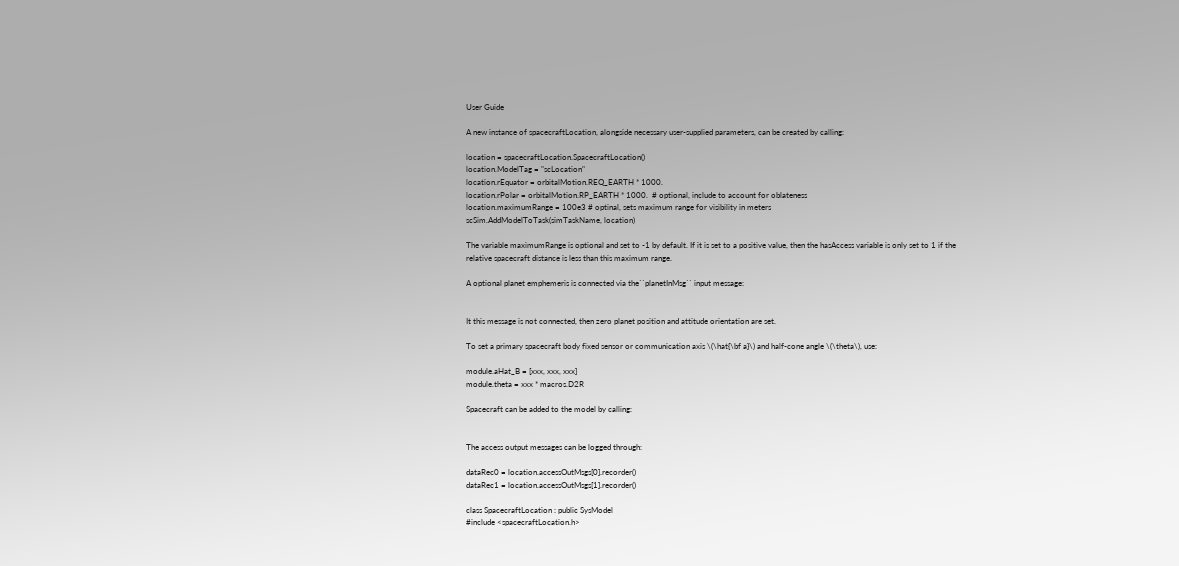User Guide

A new instance of spacecraftLocation, alongside necessary user-supplied parameters, can be created by calling:

location = spacecraftLocation.SpacecraftLocation()
location.ModelTag = "scLocation"
location.rEquator = orbitalMotion.REQ_EARTH * 1000.
location.rPolar = orbitalMotion.RP_EARTH * 1000.  # optional, include to account for oblateness
location.maximumRange = 100e3 # optinal, sets maximum range for visibility in meters
scSim.AddModelToTask(simTaskName, location)

The variable maximumRange is optional and set to -1 by default. If it is set to a positive value, then the hasAccess variable is only set to 1 if the relative spacecraft distance is less than this maximum range.

A optional planet emphemeris is connected via the``planetInMsg`` input message:


It this message is not connected, then zero planet position and attitude orientation are set.

To set a primary spacecraft body fixed sensor or communication axis \(\hat{\bf a}\) and half-cone angle \(\theta\), use:

module.aHat_B = [xxx, xxx, xxx]
module.theta = xxx * macros.D2R

Spacecraft can be added to the model by calling:


The access output messages can be logged through:

dataRec0 = location.accessOutMsgs[0].recorder()
dataRec1 = location.accessOutMsgs[1].recorder()

class SpacecraftLocation : public SysModel
#include <spacecraftLocation.h>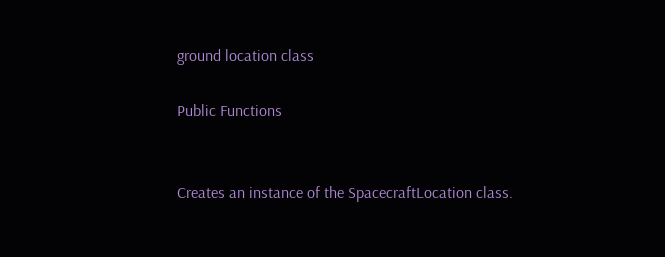ground location class

Public Functions


Creates an instance of the SpacecraftLocation class.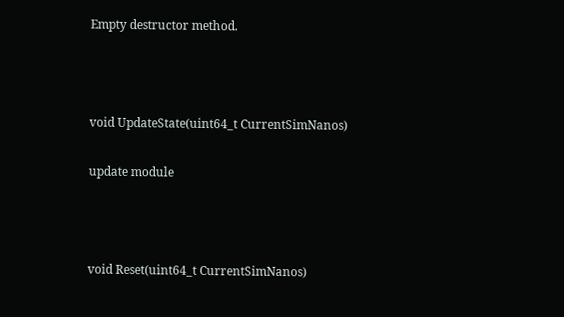Empty destructor method.



void UpdateState(uint64_t CurrentSimNanos)

update module



void Reset(uint64_t CurrentSimNanos)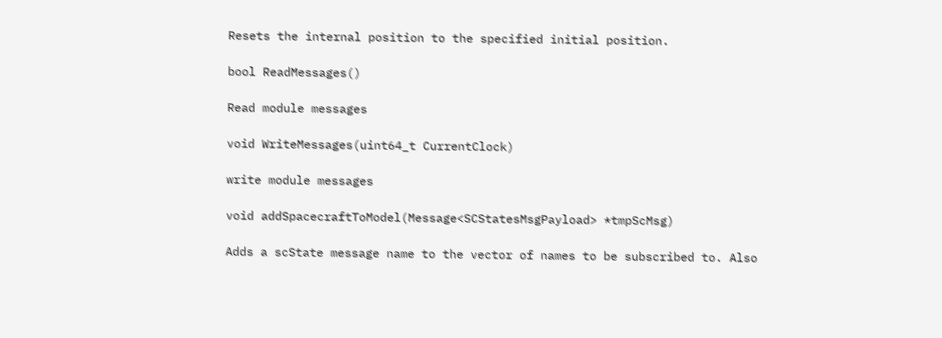Resets the internal position to the specified initial position.

bool ReadMessages()

Read module messages

void WriteMessages(uint64_t CurrentClock)

write module messages

void addSpacecraftToModel(Message<SCStatesMsgPayload> *tmpScMsg)

Adds a scState message name to the vector of names to be subscribed to. Also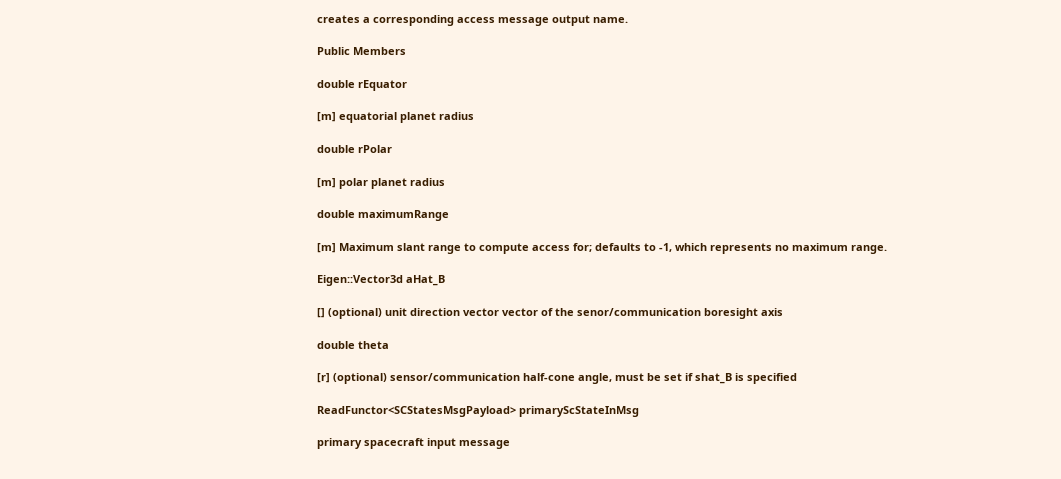creates a corresponding access message output name.

Public Members

double rEquator

[m] equatorial planet radius

double rPolar

[m] polar planet radius

double maximumRange

[m] Maximum slant range to compute access for; defaults to -1, which represents no maximum range.

Eigen::Vector3d aHat_B

[] (optional) unit direction vector vector of the senor/communication boresight axis

double theta

[r] (optional) sensor/communication half-cone angle, must be set if shat_B is specified

ReadFunctor<SCStatesMsgPayload> primaryScStateInMsg

primary spacecraft input message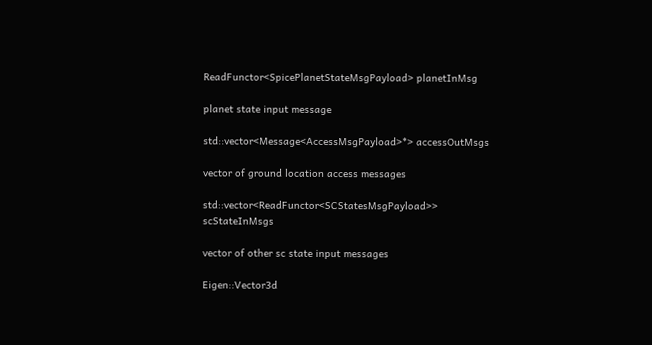ReadFunctor<SpicePlanetStateMsgPayload> planetInMsg

planet state input message

std::vector<Message<AccessMsgPayload>*> accessOutMsgs

vector of ground location access messages

std::vector<ReadFunctor<SCStatesMsgPayload>> scStateInMsgs

vector of other sc state input messages

Eigen::Vector3d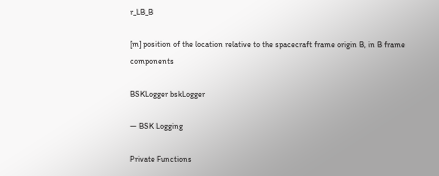r_LB_B

[m] position of the location relative to the spacecraft frame origin B, in B frame components

BSKLogger bskLogger

— BSK Logging

Private Functions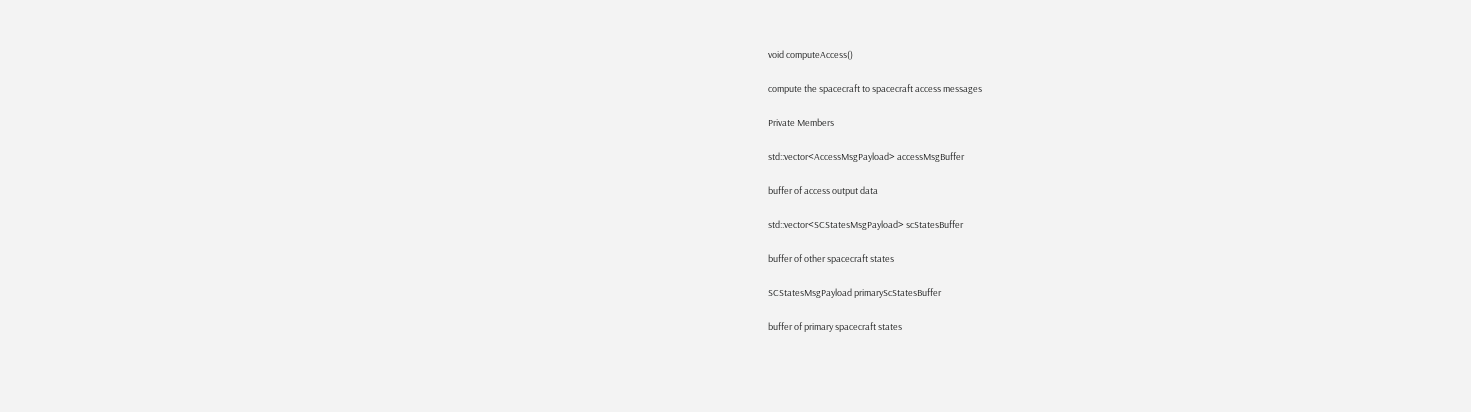void computeAccess()

compute the spacecraft to spacecraft access messages

Private Members

std::vector<AccessMsgPayload> accessMsgBuffer

buffer of access output data

std::vector<SCStatesMsgPayload> scStatesBuffer

buffer of other spacecraft states

SCStatesMsgPayload primaryScStatesBuffer

buffer of primary spacecraft states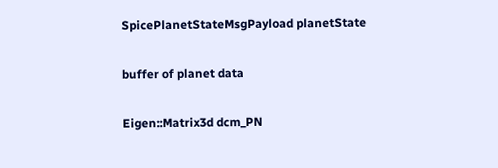SpicePlanetStateMsgPayload planetState

buffer of planet data

Eigen::Matrix3d dcm_PN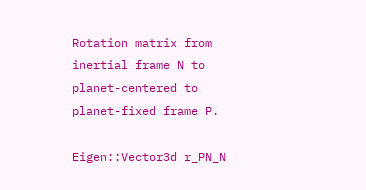Rotation matrix from inertial frame N to planet-centered to planet-fixed frame P.

Eigen::Vector3d r_PN_N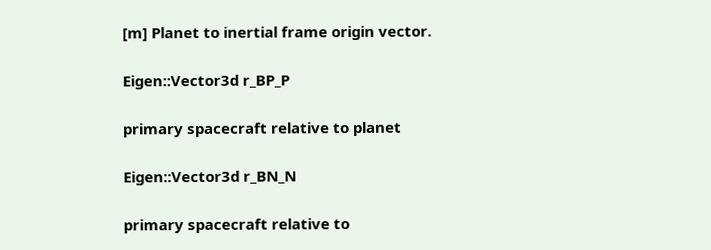[m] Planet to inertial frame origin vector.

Eigen::Vector3d r_BP_P

primary spacecraft relative to planet

Eigen::Vector3d r_BN_N

primary spacecraft relative to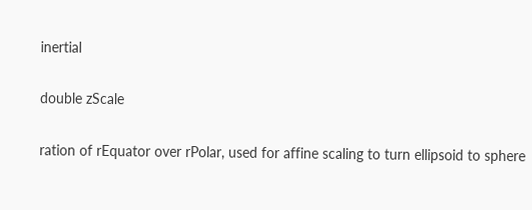inertial

double zScale

ration of rEquator over rPolar, used for affine scaling to turn ellipsoid to sphere